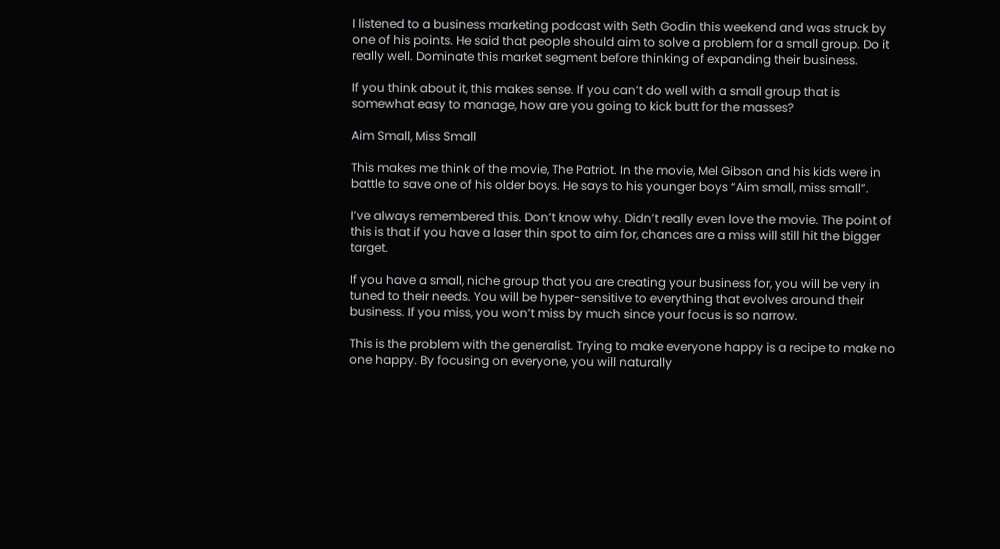I listened to a business marketing podcast with Seth Godin this weekend and was struck by one of his points. He said that people should aim to solve a problem for a small group. Do it really well. Dominate this market segment before thinking of expanding their business.

If you think about it, this makes sense. If you can’t do well with a small group that is somewhat easy to manage, how are you going to kick butt for the masses?

Aim Small, Miss Small

This makes me think of the movie, The Patriot. In the movie, Mel Gibson and his kids were in battle to save one of his older boys. He says to his younger boys “Aim small, miss small”.

I’ve always remembered this. Don’t know why. Didn’t really even love the movie. The point of this is that if you have a laser thin spot to aim for, chances are a miss will still hit the bigger target.

If you have a small, niche group that you are creating your business for, you will be very in tuned to their needs. You will be hyper-sensitive to everything that evolves around their business. If you miss, you won’t miss by much since your focus is so narrow.

This is the problem with the generalist. Trying to make everyone happy is a recipe to make no one happy. By focusing on everyone, you will naturally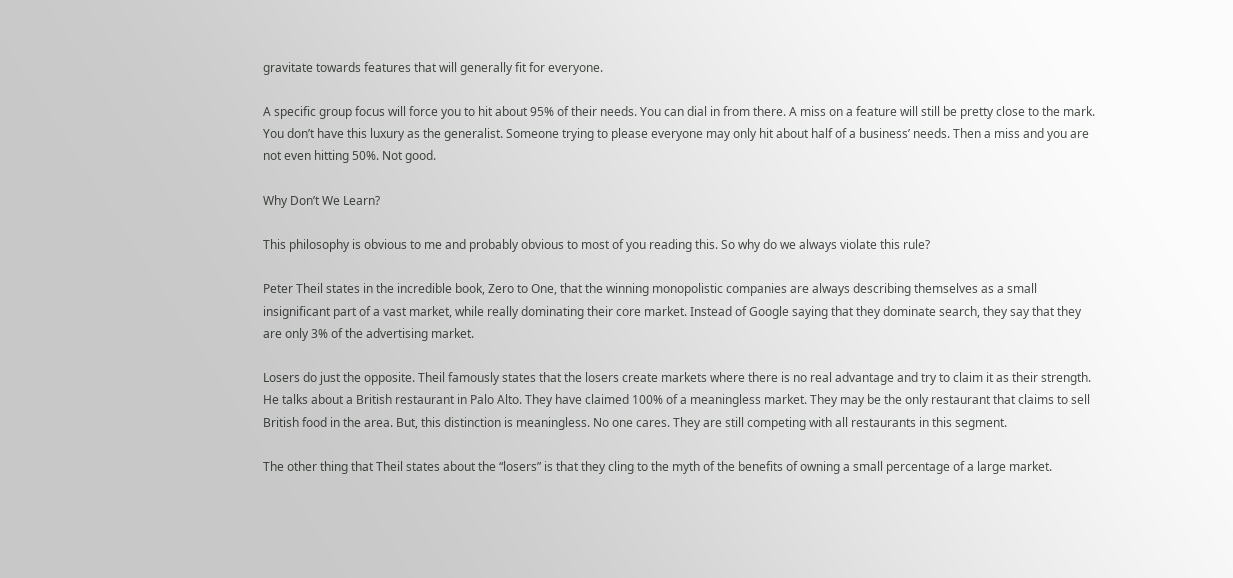gravitate towards features that will generally fit for everyone.

A specific group focus will force you to hit about 95% of their needs. You can dial in from there. A miss on a feature will still be pretty close to the mark. You don’t have this luxury as the generalist. Someone trying to please everyone may only hit about half of a business’ needs. Then a miss and you are not even hitting 50%. Not good.

Why Don’t We Learn?

This philosophy is obvious to me and probably obvious to most of you reading this. So why do we always violate this rule?

Peter Theil states in the incredible book, Zero to One, that the winning monopolistic companies are always describing themselves as a small insignificant part of a vast market, while really dominating their core market. Instead of Google saying that they dominate search, they say that they are only 3% of the advertising market.

Losers do just the opposite. Theil famously states that the losers create markets where there is no real advantage and try to claim it as their strength. He talks about a British restaurant in Palo Alto. They have claimed 100% of a meaningless market. They may be the only restaurant that claims to sell British food in the area. But, this distinction is meaningless. No one cares. They are still competing with all restaurants in this segment.

The other thing that Theil states about the “losers” is that they cling to the myth of the benefits of owning a small percentage of a large market.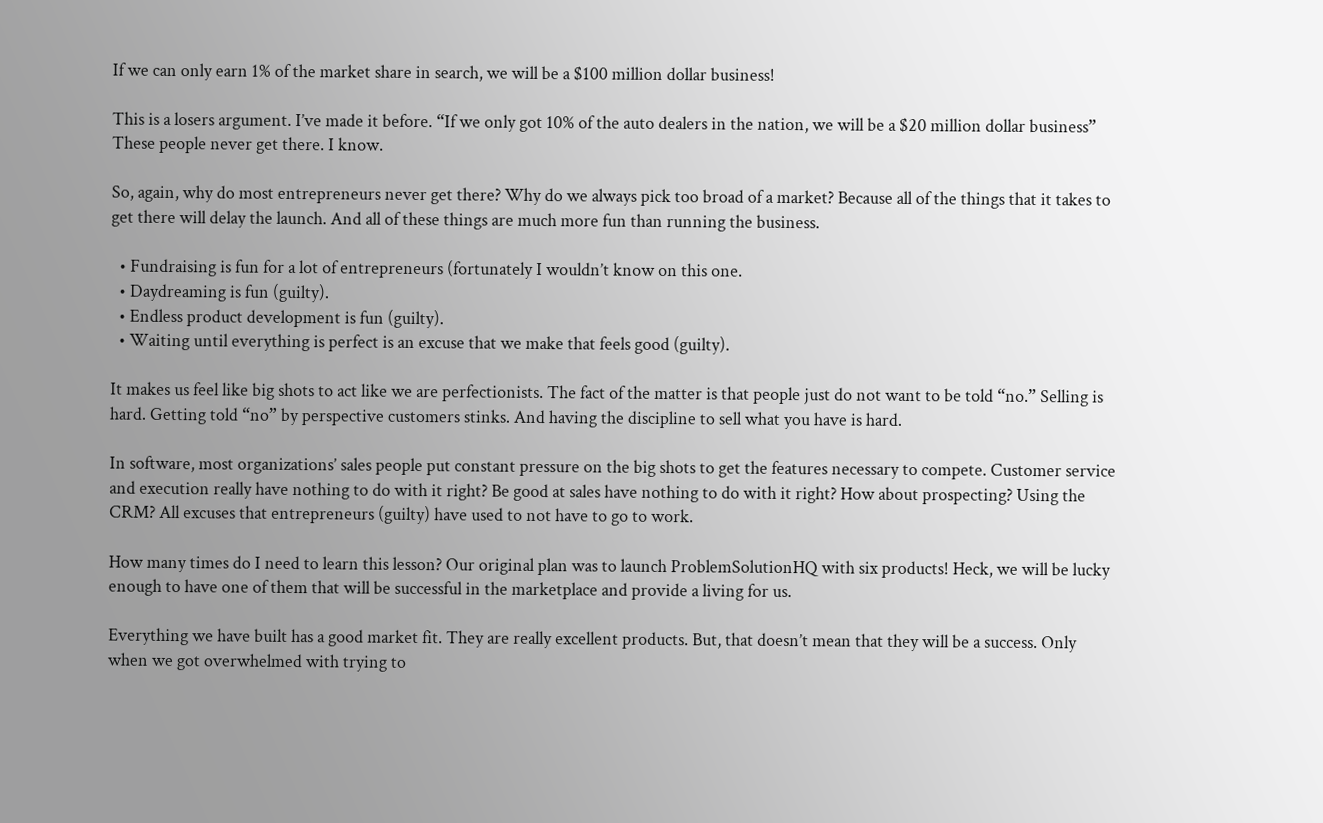If we can only earn 1% of the market share in search, we will be a $100 million dollar business!

This is a losers argument. I’ve made it before. “If we only got 10% of the auto dealers in the nation, we will be a $20 million dollar business” These people never get there. I know.

So, again, why do most entrepreneurs never get there? Why do we always pick too broad of a market? Because all of the things that it takes to get there will delay the launch. And all of these things are much more fun than running the business.

  • Fundraising is fun for a lot of entrepreneurs (fortunately I wouldn’t know on this one.
  • Daydreaming is fun (guilty).
  • Endless product development is fun (guilty).
  • Waiting until everything is perfect is an excuse that we make that feels good (guilty).

It makes us feel like big shots to act like we are perfectionists. The fact of the matter is that people just do not want to be told “no.” Selling is hard. Getting told “no” by perspective customers stinks. And having the discipline to sell what you have is hard.

In software, most organizations’ sales people put constant pressure on the big shots to get the features necessary to compete. Customer service and execution really have nothing to do with it right? Be good at sales have nothing to do with it right? How about prospecting? Using the CRM? All excuses that entrepreneurs (guilty) have used to not have to go to work.

How many times do I need to learn this lesson? Our original plan was to launch ProblemSolutionHQ with six products! Heck, we will be lucky enough to have one of them that will be successful in the marketplace and provide a living for us.

Everything we have built has a good market fit. They are really excellent products. But, that doesn’t mean that they will be a success. Only when we got overwhelmed with trying to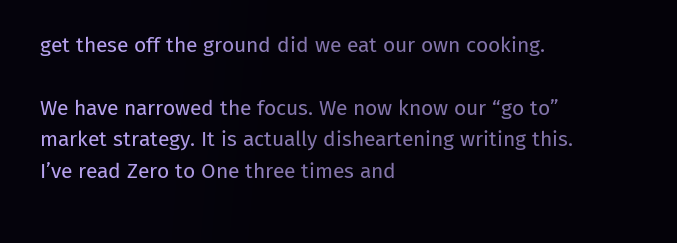get these off the ground did we eat our own cooking.

We have narrowed the focus. We now know our “go to” market strategy. It is actually disheartening writing this. I’ve read Zero to One three times and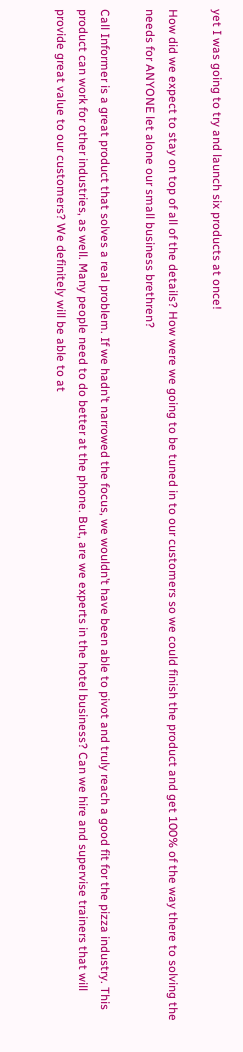yet I was going to try and launch six products at once!

How did we expect to stay on top of all of the details? How were we going to be tuned in to our customers so we could finish the product and get 100% of the way there to solving the needs for ANYONE let alone our small business brethren?

Call Informer is a great product that solves a real problem. If we hadn’t narrowed the focus, we wouldn’t have been able to pivot and truly reach a good fit for the pizza industry. This product can work for other industries, as well. Many people need to do better at the phone. But, are we experts in the hotel business? Can we hire and supervise trainers that will provide great value to our customers? We definitely will be able to at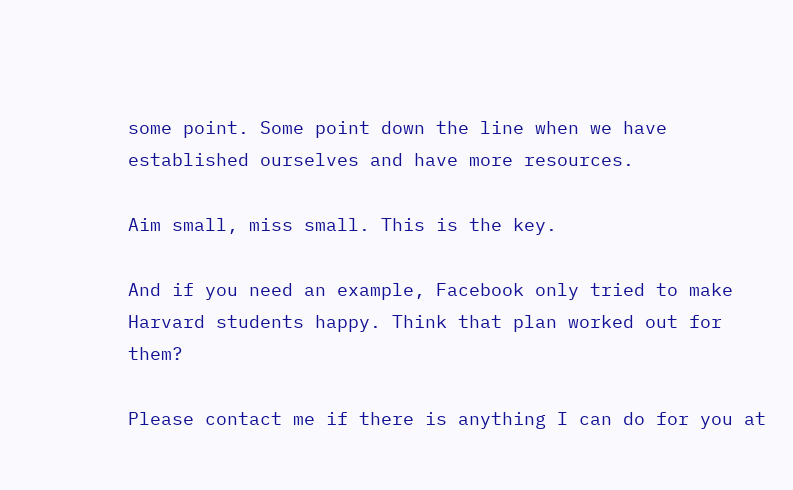some point. Some point down the line when we have established ourselves and have more resources.

Aim small, miss small. This is the key.

And if you need an example, Facebook only tried to make Harvard students happy. Think that plan worked out for them?

Please contact me if there is anything I can do for you at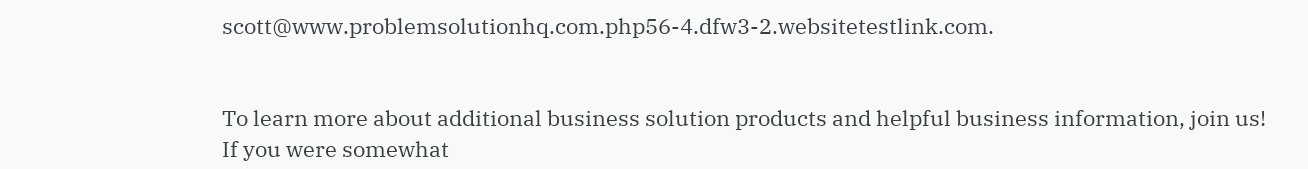scott@www.problemsolutionhq.com.php56-4.dfw3-2.websitetestlink.com.


To learn more about additional business solution products and helpful business information, join us!
If you were somewhat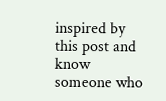inspired by this post and know someone who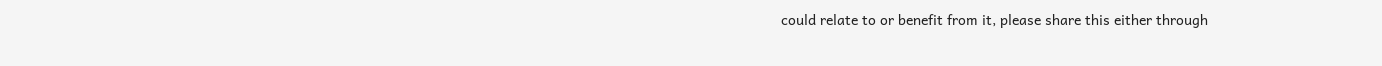could relate to or benefit from it, please share this either through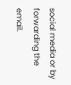social media or by forwarding the email.